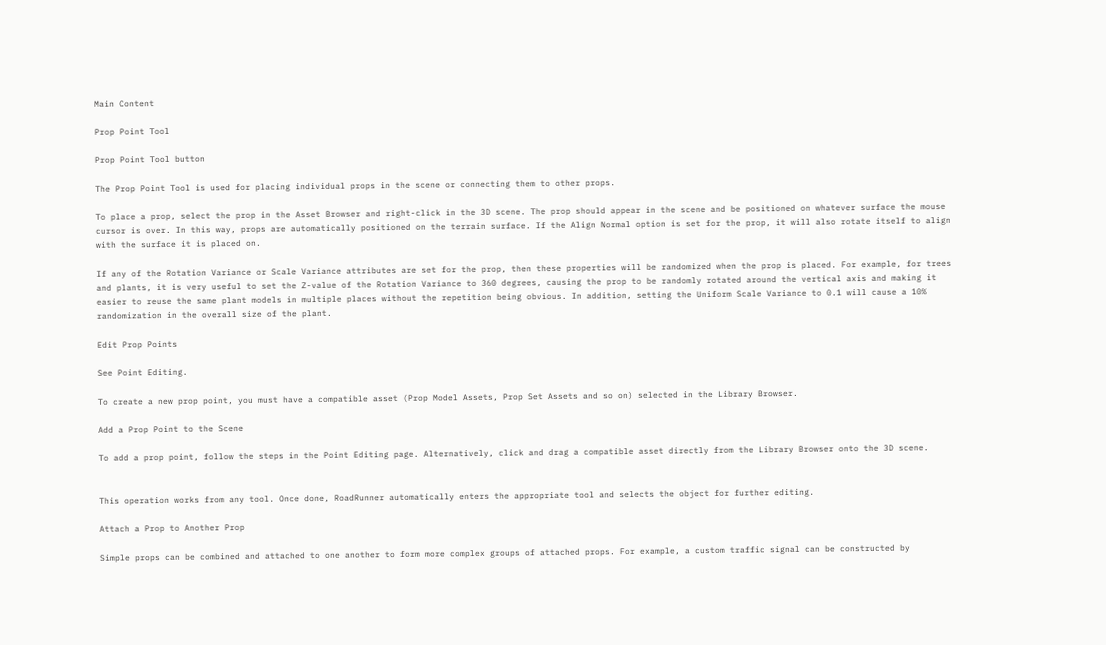Main Content

Prop Point Tool

Prop Point Tool button

The Prop Point Tool is used for placing individual props in the scene or connecting them to other props.

To place a prop, select the prop in the Asset Browser and right-click in the 3D scene. The prop should appear in the scene and be positioned on whatever surface the mouse cursor is over. In this way, props are automatically positioned on the terrain surface. If the Align Normal option is set for the prop, it will also rotate itself to align with the surface it is placed on.

If any of the Rotation Variance or Scale Variance attributes are set for the prop, then these properties will be randomized when the prop is placed. For example, for trees and plants, it is very useful to set the Z-value of the Rotation Variance to 360 degrees, causing the prop to be randomly rotated around the vertical axis and making it easier to reuse the same plant models in multiple places without the repetition being obvious. In addition, setting the Uniform Scale Variance to 0.1 will cause a 10% randomization in the overall size of the plant.

Edit Prop Points

See Point Editing.

To create a new prop point, you must have a compatible asset (Prop Model Assets, Prop Set Assets and so on) selected in the Library Browser.

Add a Prop Point to the Scene

To add a prop point, follow the steps in the Point Editing page. Alternatively, click and drag a compatible asset directly from the Library Browser onto the 3D scene.


This operation works from any tool. Once done, RoadRunner automatically enters the appropriate tool and selects the object for further editing.

Attach a Prop to Another Prop

Simple props can be combined and attached to one another to form more complex groups of attached props. For example, a custom traffic signal can be constructed by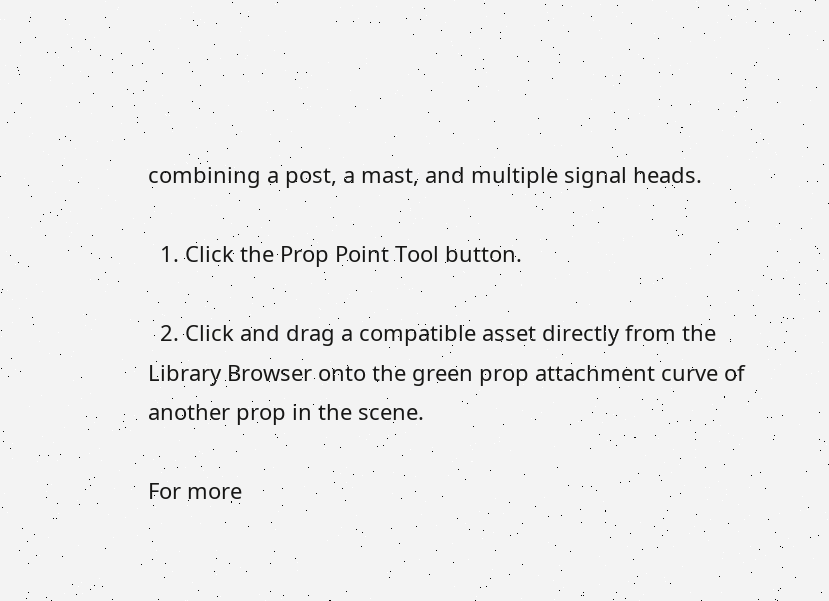combining a post, a mast, and multiple signal heads.

  1. Click the Prop Point Tool button.

  2. Click and drag a compatible asset directly from the Library Browser onto the green prop attachment curve of another prop in the scene.

For more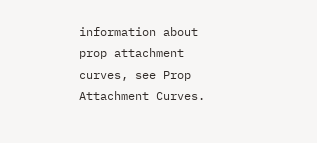information about prop attachment curves, see Prop Attachment Curves.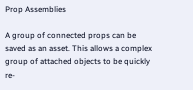Prop Assemblies

A group of connected props can be saved as an asset. This allows a complex group of attached objects to be quickly re-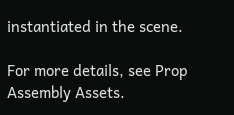instantiated in the scene.

For more details, see Prop Assembly Assets.